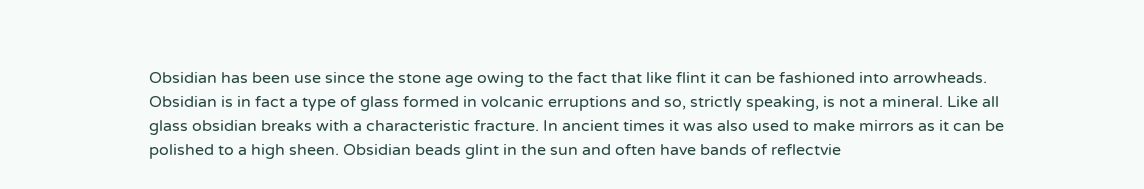Obsidian has been use since the stone age owing to the fact that like flint it can be fashioned into arrowheads. Obsidian is in fact a type of glass formed in volcanic erruptions and so, strictly speaking, is not a mineral. Like all glass obsidian breaks with a characteristic fracture. In ancient times it was also used to make mirrors as it can be polished to a high sheen. Obsidian beads glint in the sun and often have bands of reflectvie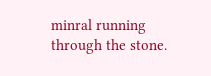minral running through the stone.